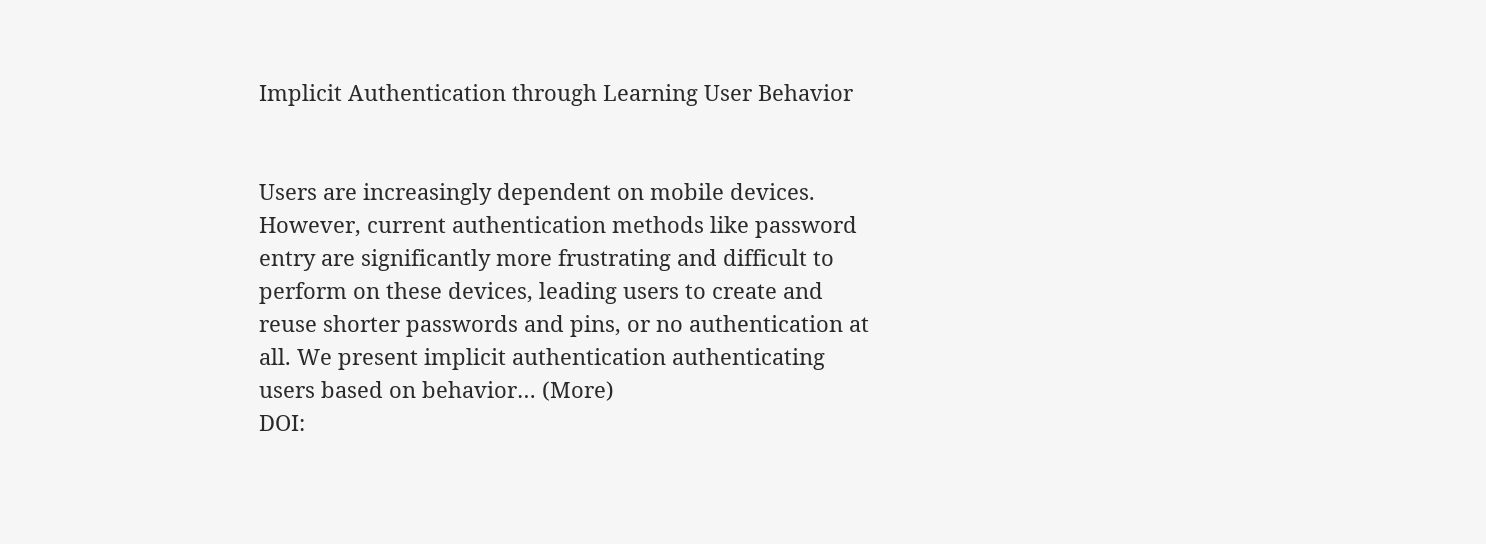Implicit Authentication through Learning User Behavior


Users are increasingly dependent on mobile devices. However, current authentication methods like password entry are significantly more frustrating and difficult to perform on these devices, leading users to create and reuse shorter passwords and pins, or no authentication at all. We present implicit authentication authenticating users based on behavior… (More)
DOI: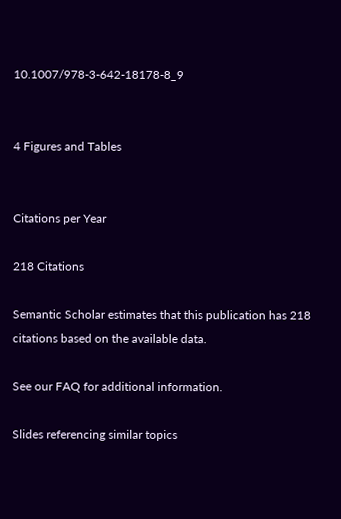10.1007/978-3-642-18178-8_9


4 Figures and Tables


Citations per Year

218 Citations

Semantic Scholar estimates that this publication has 218 citations based on the available data.

See our FAQ for additional information.

Slides referencing similar topics